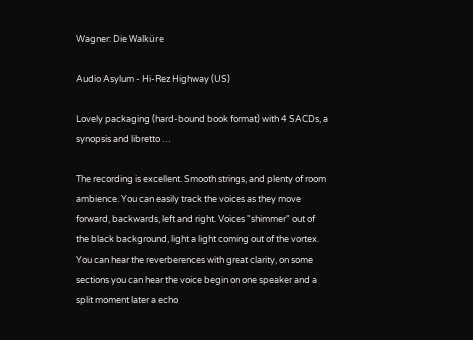Wagner: Die Walküre

Audio Asylum - Hi-Rez Highway (US)

Lovely packaging (hard-bound book format) with 4 SACDs, a synopsis and libretto …

The recording is excellent. Smooth strings, and plenty of room ambience. You can easily track the voices as they move forward, backwards, left and right. Voices "shimmer" out of the black background, light a light coming out of the vortex. You can hear the reverberences with great clarity, on some sections you can hear the voice begin on one speaker and a split moment later a echo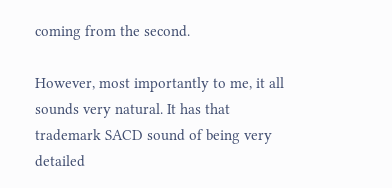coming from the second.

However, most importantly to me, it all sounds very natural. It has that trademark SACD sound of being very detailed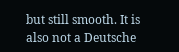but still smooth. It is also not a Deutsche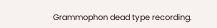Grammophon dead type recording.